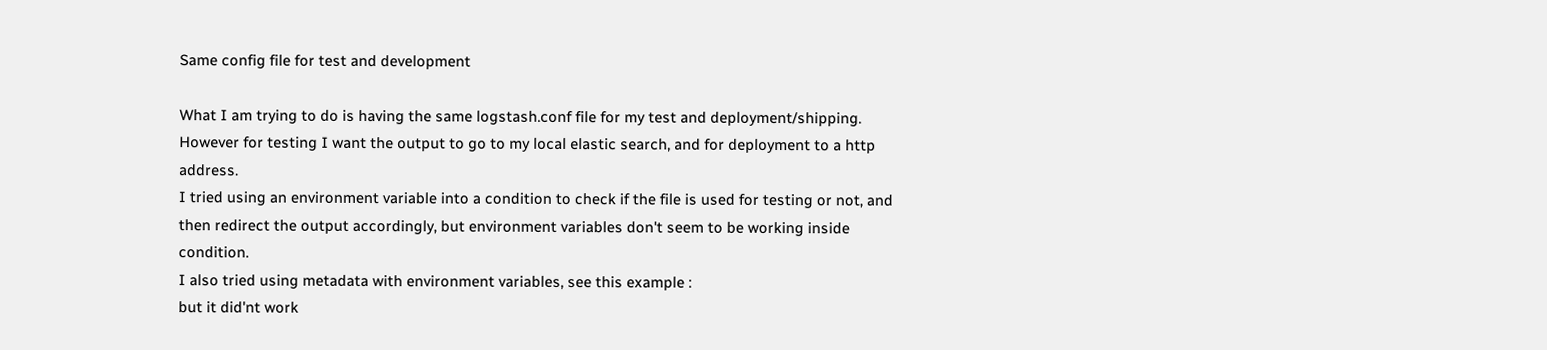Same config file for test and development

What I am trying to do is having the same logstash.conf file for my test and deployment/shipping. However for testing I want the output to go to my local elastic search, and for deployment to a http address.
I tried using an environment variable into a condition to check if the file is used for testing or not, and then redirect the output accordingly, but environment variables don't seem to be working inside condition.
I also tried using metadata with environment variables, see this example :
but it did'nt work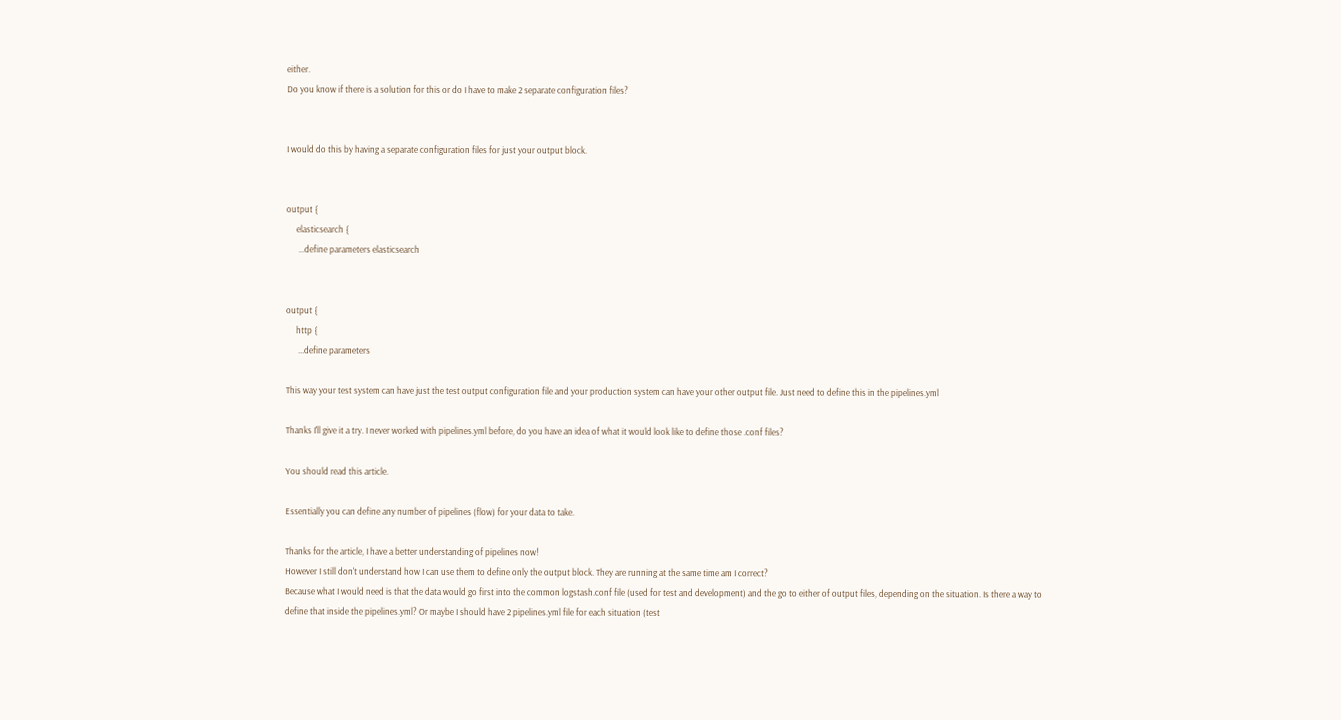either.
Do you know if there is a solution for this or do I have to make 2 separate configuration files?


I would do this by having a separate configuration files for just your output block.


output {
     elasticsearch {
      ...define parameters elasticsearch


output {
     http {
      ...define parameters

This way your test system can have just the test output configuration file and your production system can have your other output file. Just need to define this in the pipelines.yml

Thanks I'll give it a try. I never worked with pipelines.yml before, do you have an idea of what it would look like to define those .conf files?

You should read this article.

Essentially you can define any number of pipelines (flow) for your data to take.

Thanks for the article, I have a better understanding of pipelines now!
However I still don't understand how I can use them to define only the output block. They are running at the same time am I correct?
Because what I would need is that the data would go first into the common logstash.conf file (used for test and development) and the go to either of output files, depending on the situation. Is there a way to define that inside the pipelines.yml? Or maybe I should have 2 pipelines.yml file for each situation (test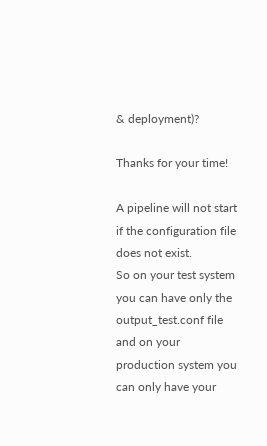& deployment)?

Thanks for your time!

A pipeline will not start if the configuration file does not exist.
So on your test system you can have only the output_test.conf file and on your production system you can only have your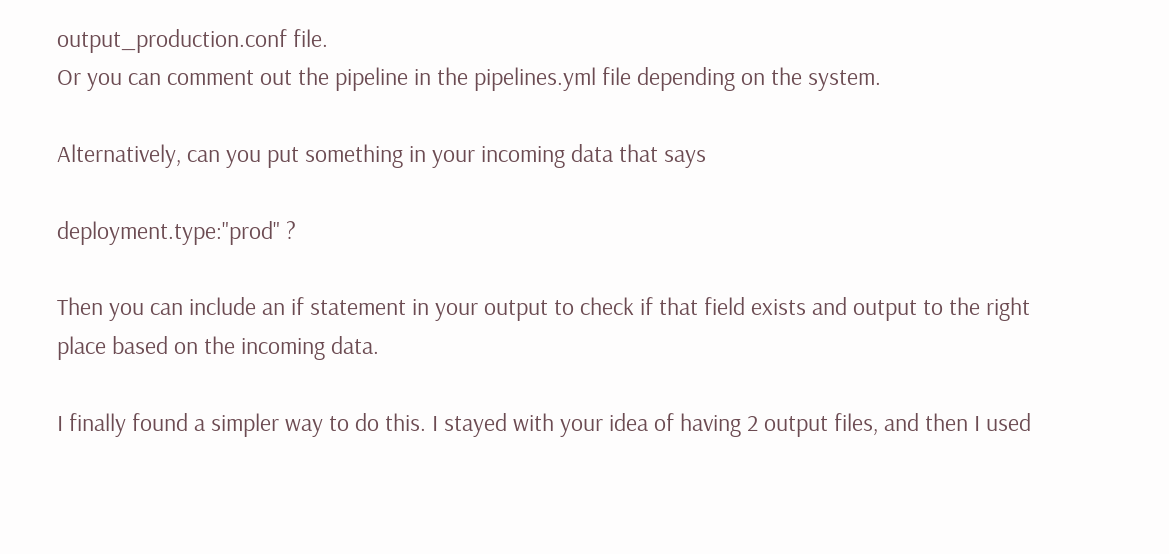output_production.conf file.
Or you can comment out the pipeline in the pipelines.yml file depending on the system.

Alternatively, can you put something in your incoming data that says

deployment.type:"prod" ?

Then you can include an if statement in your output to check if that field exists and output to the right place based on the incoming data.

I finally found a simpler way to do this. I stayed with your idea of having 2 output files, and then I used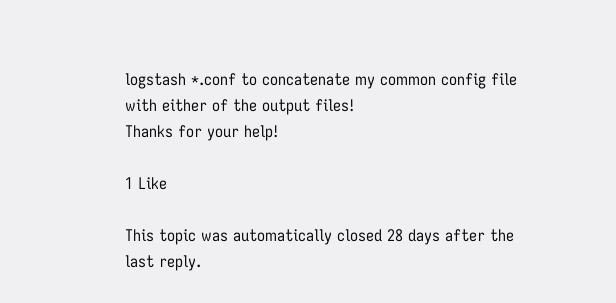logstash *.conf to concatenate my common config file with either of the output files!
Thanks for your help!

1 Like

This topic was automatically closed 28 days after the last reply.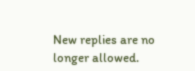New replies are no longer allowed.